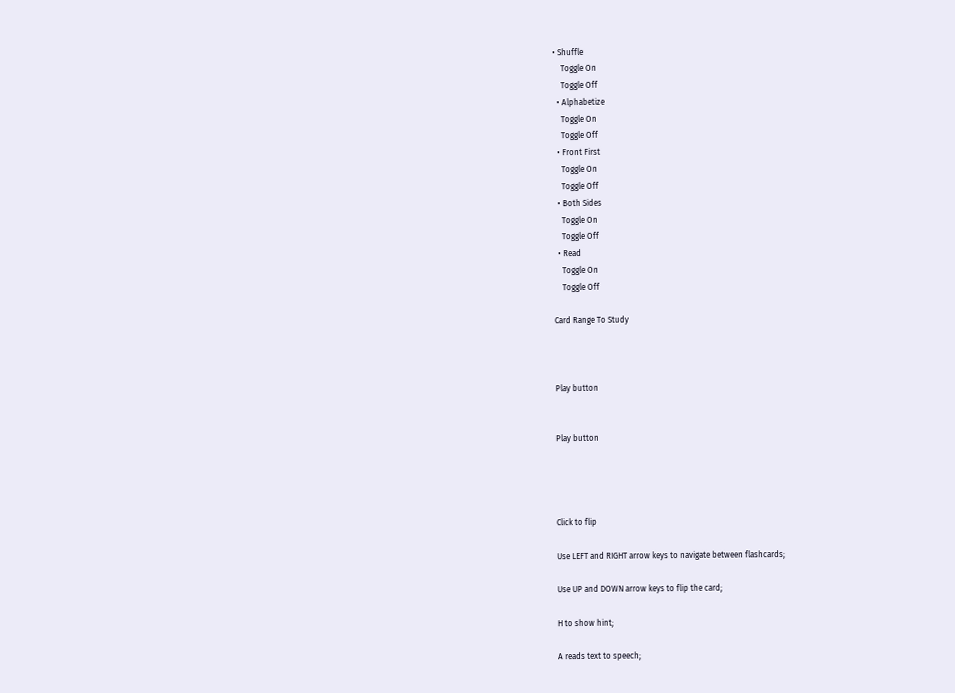• Shuffle
    Toggle On
    Toggle Off
  • Alphabetize
    Toggle On
    Toggle Off
  • Front First
    Toggle On
    Toggle Off
  • Both Sides
    Toggle On
    Toggle Off
  • Read
    Toggle On
    Toggle Off

Card Range To Study



Play button


Play button




Click to flip

Use LEFT and RIGHT arrow keys to navigate between flashcards;

Use UP and DOWN arrow keys to flip the card;

H to show hint;

A reads text to speech;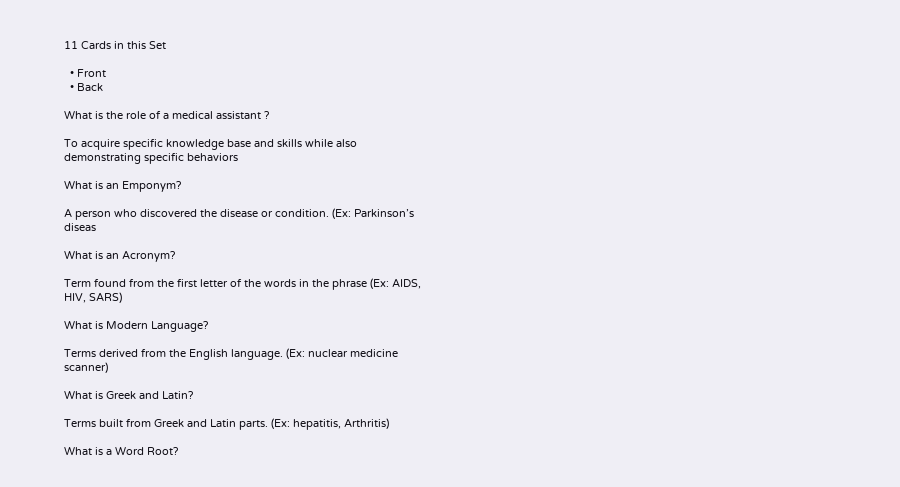11 Cards in this Set

  • Front
  • Back

What is the role of a medical assistant ?

To acquire specific knowledge base and skills while also demonstrating specific behaviors

What is an Emponym?

A person who discovered the disease or condition. (Ex: Parkinson’s diseas

What is an Acronym?

Term found from the first letter of the words in the phrase (Ex: AIDS, HIV, SARS)

What is Modern Language?

Terms derived from the English language. (Ex: nuclear medicine scanner)

What is Greek and Latin?

Terms built from Greek and Latin parts. (Ex: hepatitis, Arthritis)

What is a Word Root?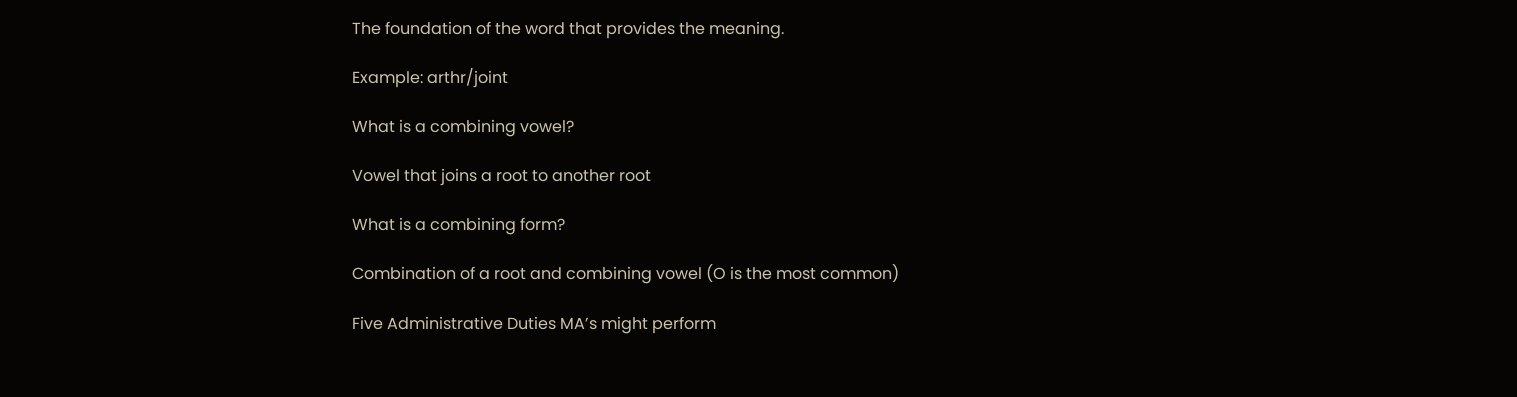The foundation of the word that provides the meaning.

Example: arthr/joint

What is a combining vowel?

Vowel that joins a root to another root

What is a combining form?

Combination of a root and combining vowel (O is the most common)

Five Administrative Duties MA’s might perform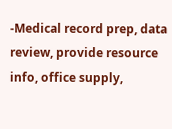-Medical record prep, data review, provide resource info, office supply,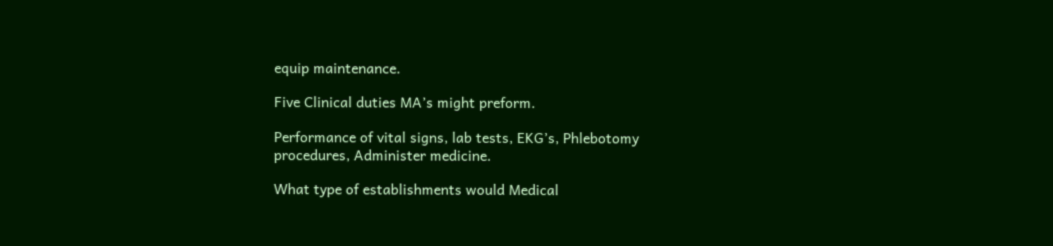equip maintenance.

Five Clinical duties MA’s might preform.

Performance of vital signs, lab tests, EKG’s, Phlebotomy procedures, Administer medicine.

What type of establishments would Medical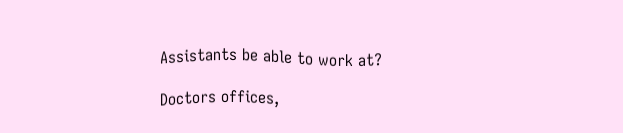Assistants be able to work at?

Doctors offices,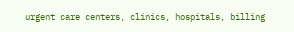urgent care centers, clinics, hospitals, billing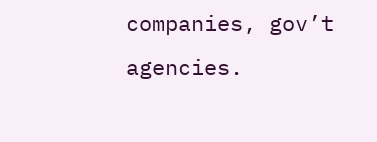companies, gov’t agencies.